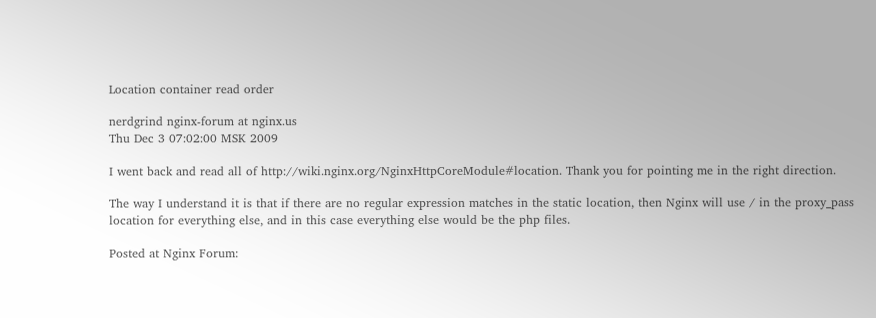Location container read order

nerdgrind nginx-forum at nginx.us
Thu Dec 3 07:02:00 MSK 2009

I went back and read all of http://wiki.nginx.org/NginxHttpCoreModule#location. Thank you for pointing me in the right direction.

The way I understand it is that if there are no regular expression matches in the static location, then Nginx will use / in the proxy_pass location for everything else, and in this case everything else would be the php files.

Posted at Nginx Forum: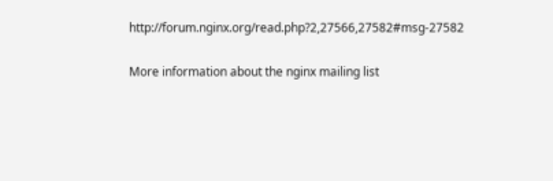http://forum.nginx.org/read.php?2,27566,27582#msg-27582

More information about the nginx mailing list